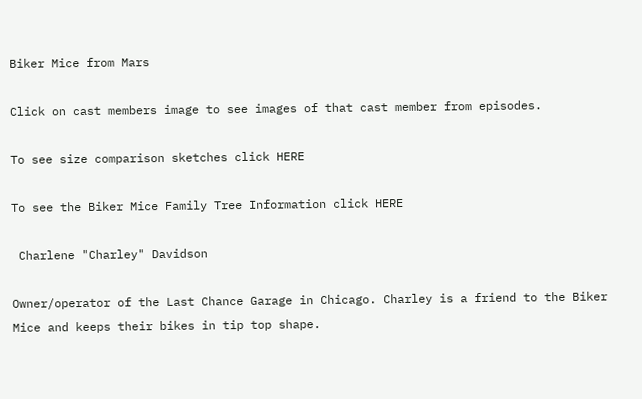Biker Mice from Mars

Click on cast members image to see images of that cast member from episodes.

To see size comparison sketches click HERE

To see the Biker Mice Family Tree Information click HERE

 Charlene "Charley" Davidson

Owner/operator of the Last Chance Garage in Chicago. Charley is a friend to the Biker Mice and keeps their bikes in tip top shape.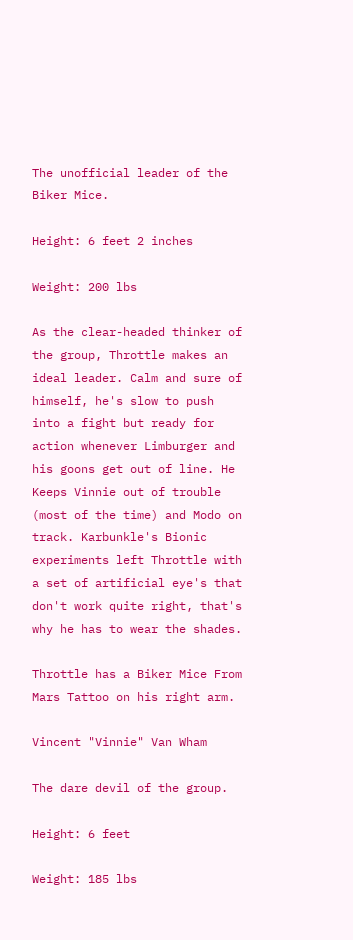The unofficial leader of the Biker Mice.

Height: 6 feet 2 inches

Weight: 200 lbs

As the clear-headed thinker of the group, Throttle makes an ideal leader. Calm and sure of himself, he's slow to push into a fight but ready for action whenever Limburger and his goons get out of line. He Keeps Vinnie out of trouble (most of the time) and Modo on track. Karbunkle's Bionic experiments left Throttle with a set of artificial eye's that don't work quite right, that's why he has to wear the shades.

Throttle has a Biker Mice From Mars Tattoo on his right arm.

Vincent "Vinnie" Van Wham

The dare devil of the group.

Height: 6 feet

Weight: 185 lbs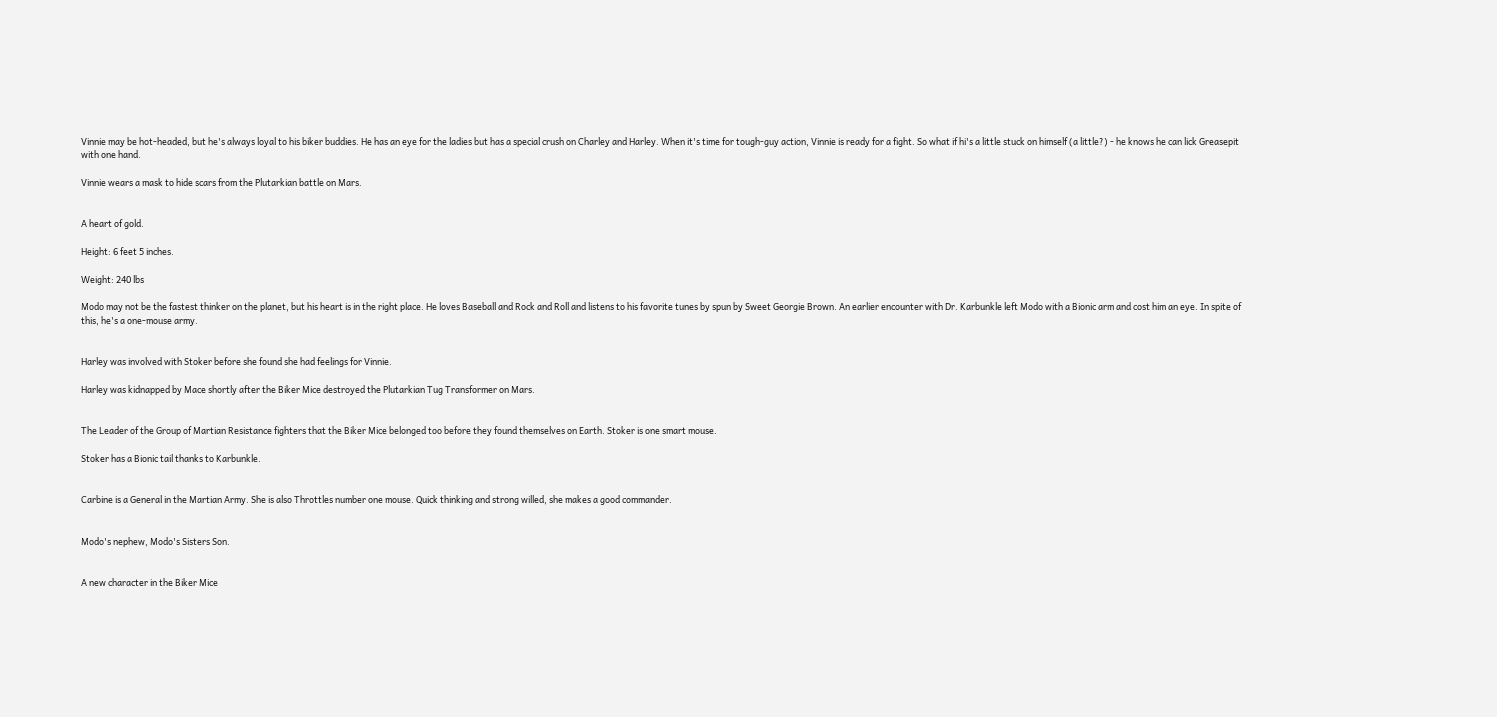Vinnie may be hot-headed, but he's always loyal to his biker buddies. He has an eye for the ladies but has a special crush on Charley and Harley. When it's time for tough-guy action, Vinnie is ready for a fight. So what if hi's a little stuck on himself (a little?) - he knows he can lick Greasepit with one hand.

Vinnie wears a mask to hide scars from the Plutarkian battle on Mars.


A heart of gold.

Height: 6 feet 5 inches.

Weight: 240 lbs

Modo may not be the fastest thinker on the planet, but his heart is in the right place. He loves Baseball and Rock and Roll and listens to his favorite tunes by spun by Sweet Georgie Brown. An earlier encounter with Dr. Karbunkle left Modo with a Bionic arm and cost him an eye. In spite of this, he's a one-mouse army.


Harley was involved with Stoker before she found she had feelings for Vinnie.

Harley was kidnapped by Mace shortly after the Biker Mice destroyed the Plutarkian Tug Transformer on Mars.


The Leader of the Group of Martian Resistance fighters that the Biker Mice belonged too before they found themselves on Earth. Stoker is one smart mouse.

Stoker has a Bionic tail thanks to Karbunkle.


Carbine is a General in the Martian Army. She is also Throttles number one mouse. Quick thinking and strong willed, she makes a good commander.


Modo's nephew, Modo's Sisters Son.


A new character in the Biker Mice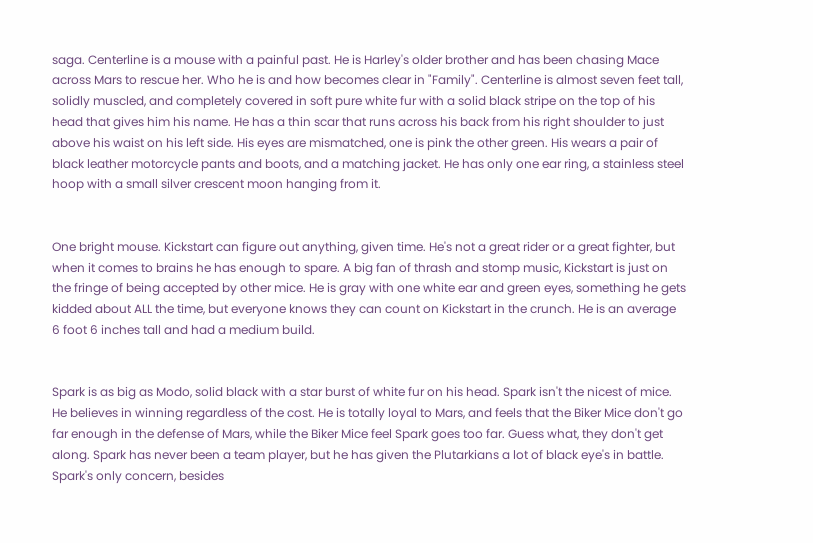saga. Centerline is a mouse with a painful past. He is Harley's older brother and has been chasing Mace across Mars to rescue her. Who he is and how becomes clear in "Family". Centerline is almost seven feet tall, solidly muscled, and completely covered in soft pure white fur with a solid black stripe on the top of his head that gives him his name. He has a thin scar that runs across his back from his right shoulder to just above his waist on his left side. His eyes are mismatched, one is pink the other green. His wears a pair of black leather motorcycle pants and boots, and a matching jacket. He has only one ear ring, a stainless steel hoop with a small silver crescent moon hanging from it.


One bright mouse. Kickstart can figure out anything, given time. He's not a great rider or a great fighter, but when it comes to brains he has enough to spare. A big fan of thrash and stomp music, Kickstart is just on the fringe of being accepted by other mice. He is gray with one white ear and green eyes, something he gets kidded about ALL the time, but everyone knows they can count on Kickstart in the crunch. He is an average 6 foot 6 inches tall and had a medium build.


Spark is as big as Modo, solid black with a star burst of white fur on his head. Spark isn't the nicest of mice. He believes in winning regardless of the cost. He is totally loyal to Mars, and feels that the Biker Mice don't go far enough in the defense of Mars, while the Biker Mice feel Spark goes too far. Guess what, they don't get along. Spark has never been a team player, but he has given the Plutarkians a lot of black eye's in battle. Spark's only concern, besides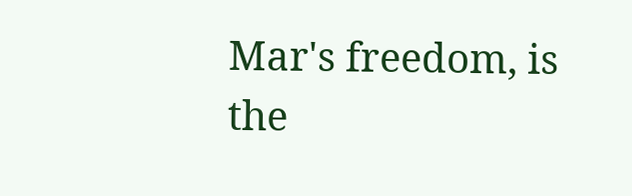Mar's freedom, is the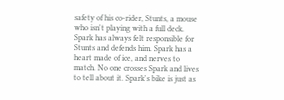safety of his co-rider, Stunts, a mouse who isn't playing with a full deck. Spark has always felt responsible for Stunts and defends him. Spark has a heart made of ice, and nerves to match. No one crosses Spark and lives to tell about it. Spark's bike is just as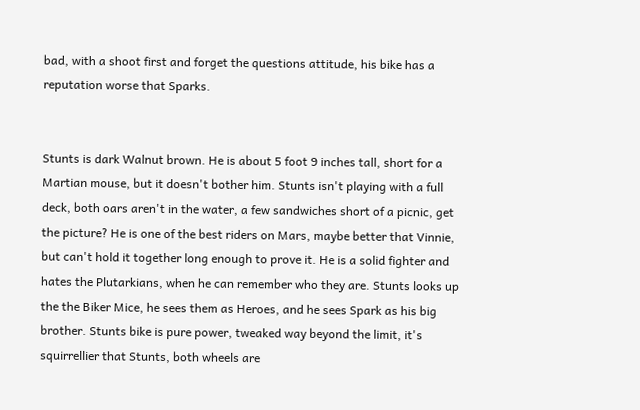bad, with a shoot first and forget the questions attitude, his bike has a reputation worse that Sparks.


Stunts is dark Walnut brown. He is about 5 foot 9 inches tall, short for a Martian mouse, but it doesn't bother him. Stunts isn't playing with a full deck, both oars aren't in the water, a few sandwiches short of a picnic, get the picture? He is one of the best riders on Mars, maybe better that Vinnie, but can't hold it together long enough to prove it. He is a solid fighter and hates the Plutarkians, when he can remember who they are. Stunts looks up the the Biker Mice, he sees them as Heroes, and he sees Spark as his big brother. Stunts bike is pure power, tweaked way beyond the limit, it's squirrellier that Stunts, both wheels are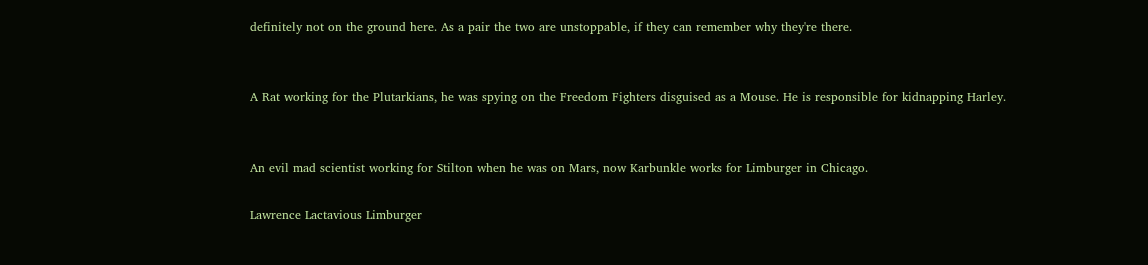definitely not on the ground here. As a pair the two are unstoppable, if they can remember why they're there.


A Rat working for the Plutarkians, he was spying on the Freedom Fighters disguised as a Mouse. He is responsible for kidnapping Harley.


An evil mad scientist working for Stilton when he was on Mars, now Karbunkle works for Limburger in Chicago.

Lawrence Lactavious Limburger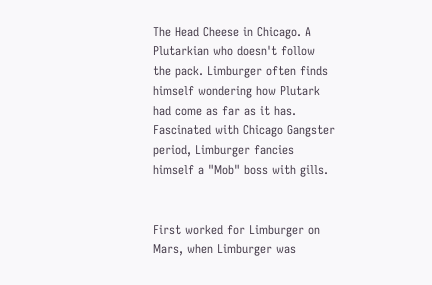The Head Cheese in Chicago. A Plutarkian who doesn't follow the pack. Limburger often finds himself wondering how Plutark had come as far as it has. Fascinated with Chicago Gangster period, Limburger fancies himself a "Mob" boss with gills.


First worked for Limburger on Mars, when Limburger was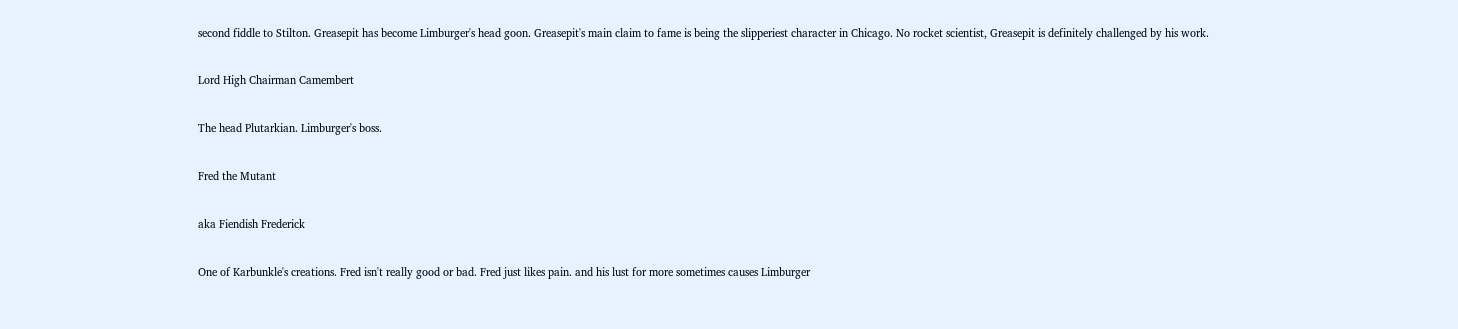second fiddle to Stilton. Greasepit has become Limburger's head goon. Greasepit's main claim to fame is being the slipperiest character in Chicago. No rocket scientist, Greasepit is definitely challenged by his work.

Lord High Chairman Camembert

The head Plutarkian. Limburger's boss.

Fred the Mutant

aka Fiendish Frederick

One of Karbunkle's creations. Fred isn't really good or bad. Fred just likes pain. and his lust for more sometimes causes Limburger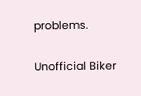problems.

Unofficial Biker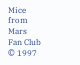Mice from Mars Fan Club © 1997